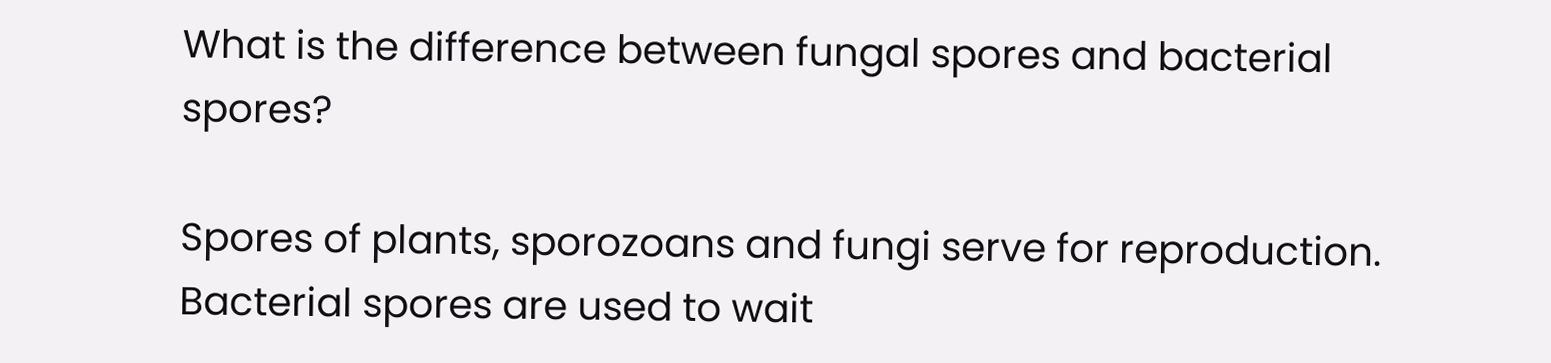What is the difference between fungal spores and bacterial spores?

Spores of plants, sporozoans and fungi serve for reproduction. Bacterial spores are used to wait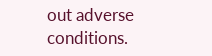out adverse conditions.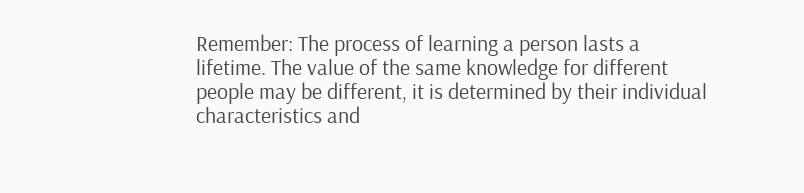Remember: The process of learning a person lasts a lifetime. The value of the same knowledge for different people may be different, it is determined by their individual characteristics and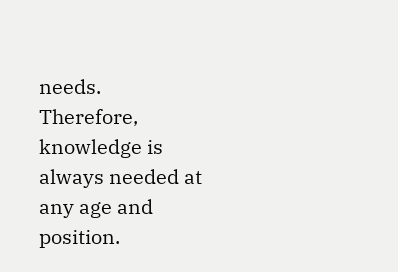needs. Therefore, knowledge is always needed at any age and position.